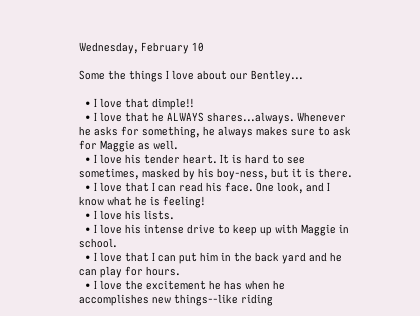Wednesday, February 10

Some the things I love about our Bentley...

  • I love that dimple!!
  • I love that he ALWAYS shares...always. Whenever he asks for something, he always makes sure to ask for Maggie as well.
  • I love his tender heart. It is hard to see sometimes, masked by his boy-ness, but it is there.
  • I love that I can read his face. One look, and I know what he is feeling!
  • I love his lists.
  • I love his intense drive to keep up with Maggie in school.
  • I love that I can put him in the back yard and he can play for hours.
  • I love the excitement he has when he accomplishes new things--like riding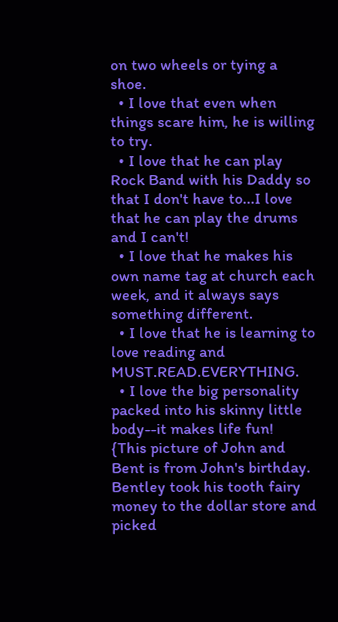on two wheels or tying a shoe.
  • I love that even when things scare him, he is willing to try.
  • I love that he can play Rock Band with his Daddy so that I don't have to...I love that he can play the drums and I can't!
  • I love that he makes his own name tag at church each week, and it always says something different.
  • I love that he is learning to love reading and MUST.READ.EVERYTHING.
  • I love the big personality packed into his skinny little body--it makes life fun!
{This picture of John and Bent is from John's birthday. Bentley took his tooth fairy money to the dollar store and picked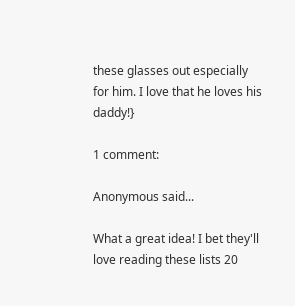these glasses out especially for him. I love that he loves his daddy!}

1 comment:

Anonymous said...

What a great idea! I bet they'll love reading these lists 20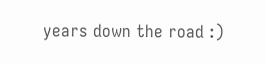years down the road :)